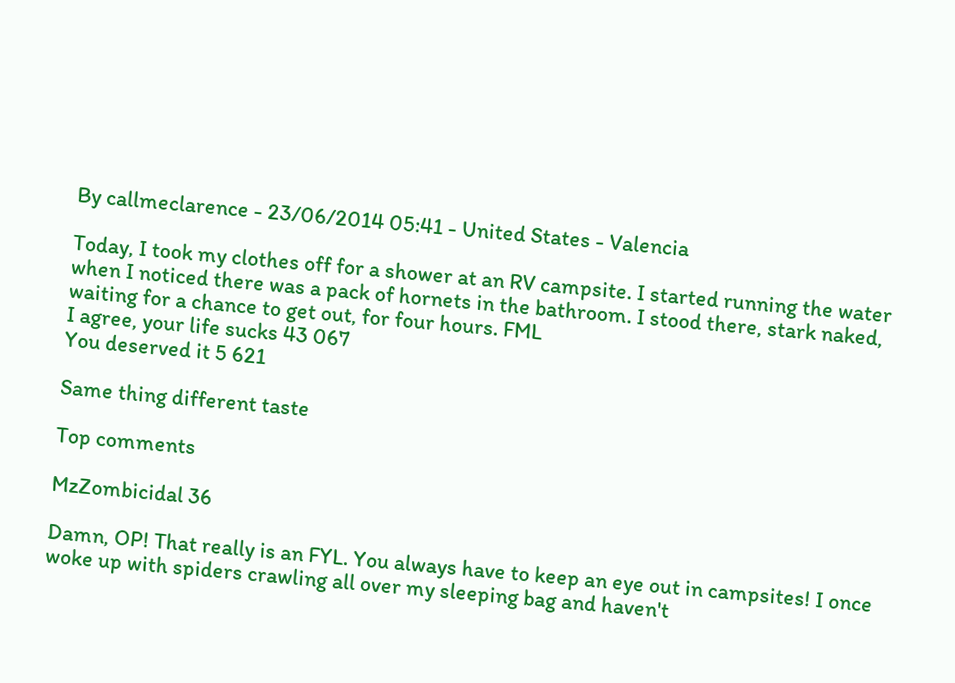By callmeclarence - 23/06/2014 05:41 - United States - Valencia

Today, I took my clothes off for a shower at an RV campsite. I started running the water when I noticed there was a pack of hornets in the bathroom. I stood there, stark naked, waiting for a chance to get out, for four hours. FML
I agree, your life sucks 43 067
You deserved it 5 621

Same thing different taste

Top comments

MzZombicidal 36

Damn, OP! That really is an FYL. You always have to keep an eye out in campsites! I once woke up with spiders crawling all over my sleeping bag and haven't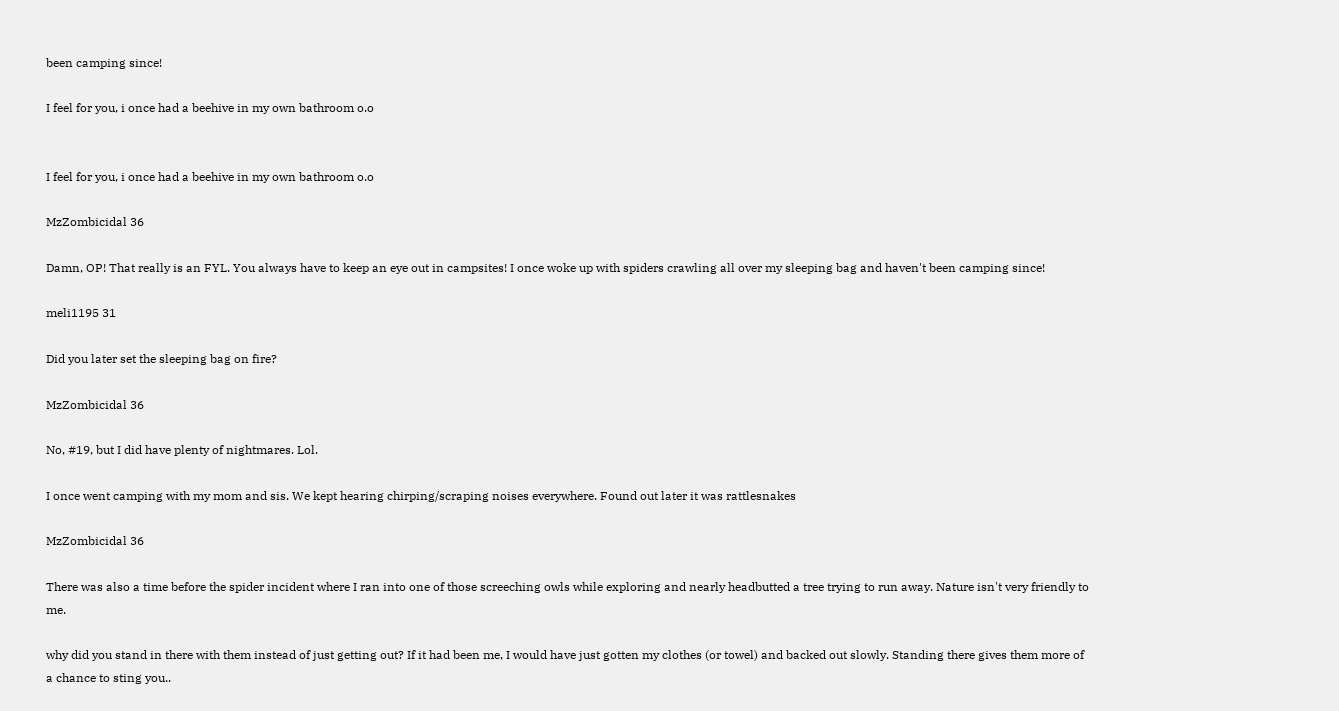been camping since!

I feel for you, i once had a beehive in my own bathroom o.o


I feel for you, i once had a beehive in my own bathroom o.o

MzZombicidal 36

Damn, OP! That really is an FYL. You always have to keep an eye out in campsites! I once woke up with spiders crawling all over my sleeping bag and haven't been camping since!

meli1195 31

Did you later set the sleeping bag on fire?

MzZombicidal 36

No, #19, but I did have plenty of nightmares. Lol.

I once went camping with my mom and sis. We kept hearing chirping/scraping noises everywhere. Found out later it was rattlesnakes

MzZombicidal 36

There was also a time before the spider incident where I ran into one of those screeching owls while exploring and nearly headbutted a tree trying to run away. Nature isn't very friendly to me.

why did you stand in there with them instead of just getting out? If it had been me, I would have just gotten my clothes (or towel) and backed out slowly. Standing there gives them more of a chance to sting you..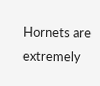Hornets are extremely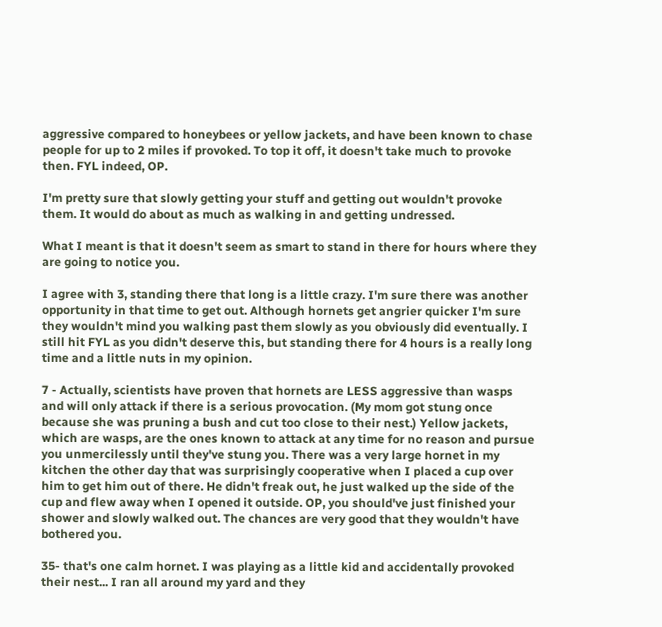aggressive compared to honeybees or yellow jackets, and have been known to chase people for up to 2 miles if provoked. To top it off, it doesn't take much to provoke then. FYL indeed, OP.

I'm pretty sure that slowly getting your stuff and getting out wouldn't provoke them. It would do about as much as walking in and getting undressed.

What I meant is that it doesn't seem as smart to stand in there for hours where they are going to notice you.

I agree with 3, standing there that long is a little crazy. I'm sure there was another opportunity in that time to get out. Although hornets get angrier quicker I'm sure they wouldn't mind you walking past them slowly as you obviously did eventually. I still hit FYL as you didn't deserve this, but standing there for 4 hours is a really long time and a little nuts in my opinion.

7 - Actually, scientists have proven that hornets are LESS aggressive than wasps and will only attack if there is a serious provocation. (My mom got stung once because she was pruning a bush and cut too close to their nest.) Yellow jackets, which are wasps, are the ones known to attack at any time for no reason and pursue you unmercilessly until they've stung you. There was a very large hornet in my kitchen the other day that was surprisingly cooperative when I placed a cup over him to get him out of there. He didn't freak out, he just walked up the side of the cup and flew away when I opened it outside. OP, you should've just finished your shower and slowly walked out. The chances are very good that they wouldn't have bothered you.

35- that's one calm hornet. I was playing as a little kid and accidentally provoked their nest... I ran all around my yard and they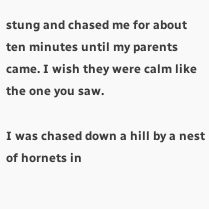stung and chased me for about ten minutes until my parents came. I wish they were calm like the one you saw.

I was chased down a hill by a nest of hornets in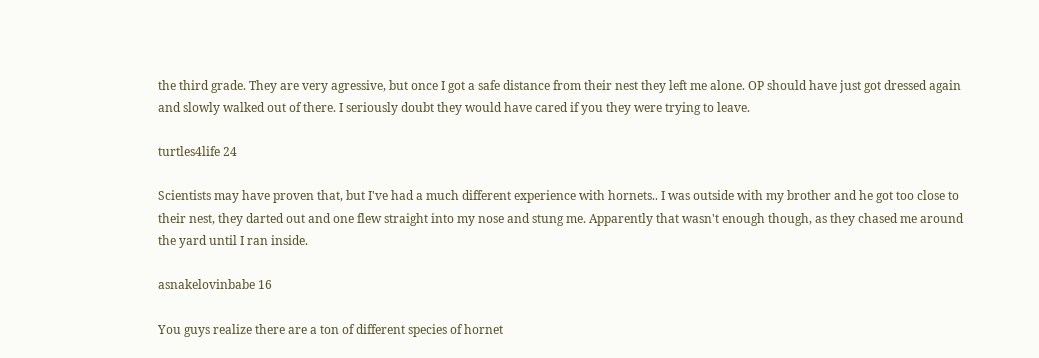the third grade. They are very agressive, but once I got a safe distance from their nest they left me alone. OP should have just got dressed again and slowly walked out of there. I seriously doubt they would have cared if you they were trying to leave.

turtles4life 24

Scientists may have proven that, but I've had a much different experience with hornets.. I was outside with my brother and he got too close to their nest, they darted out and one flew straight into my nose and stung me. Apparently that wasn't enough though, as they chased me around the yard until I ran inside.

asnakelovinbabe 16

You guys realize there are a ton of different species of hornet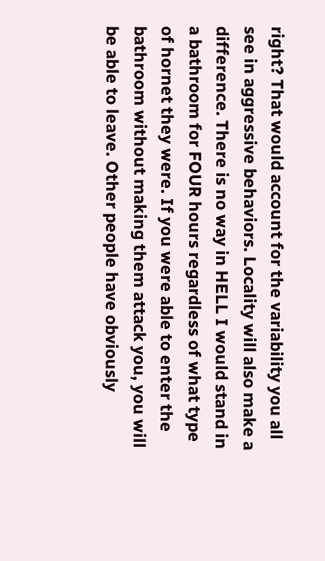right? That would account for the variability you all see in aggressive behaviors. Locality will also make a difference. There is no way in HELL I would stand in a bathroom for FOUR hours regardless of what type of hornet they were. If you were able to enter the bathroom without making them attack you, you will be able to leave. Other people have obviously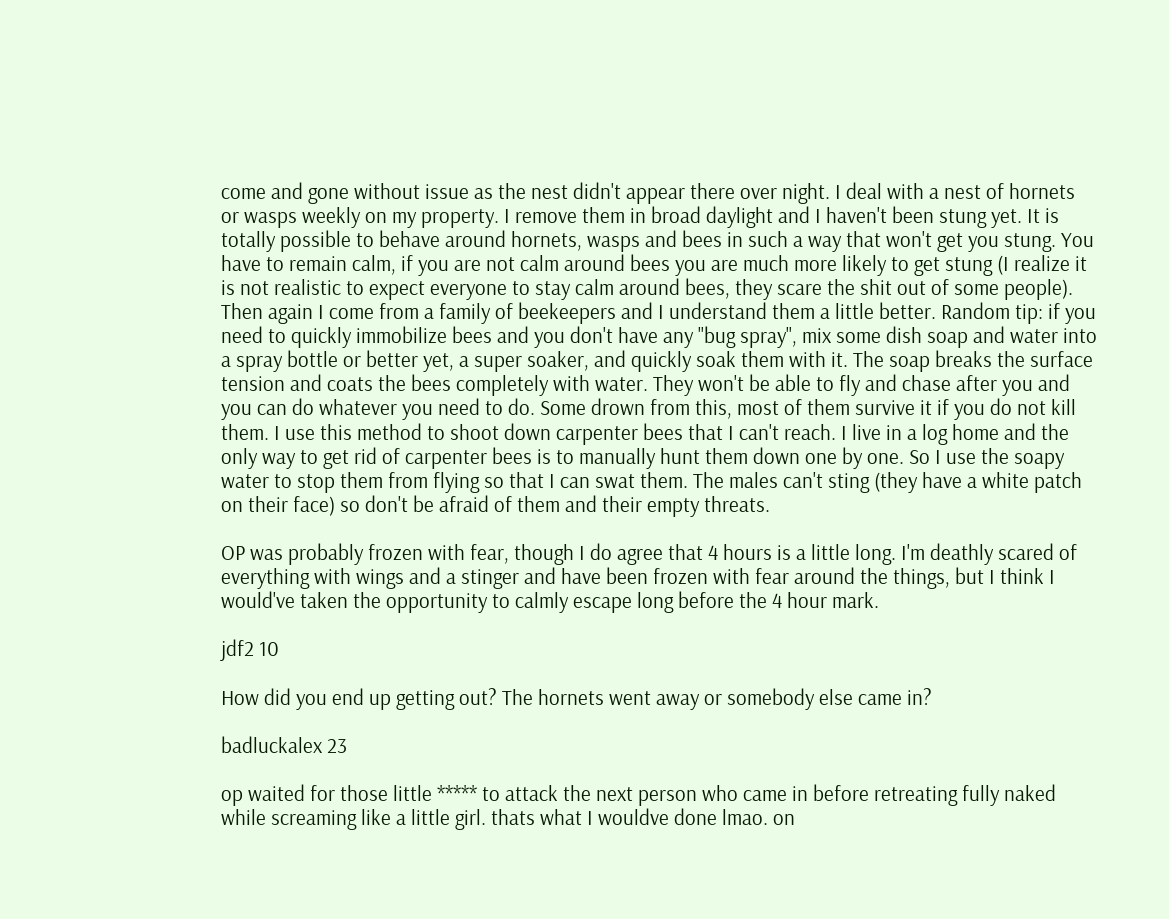come and gone without issue as the nest didn't appear there over night. I deal with a nest of hornets or wasps weekly on my property. I remove them in broad daylight and I haven't been stung yet. It is totally possible to behave around hornets, wasps and bees in such a way that won't get you stung. You have to remain calm, if you are not calm around bees you are much more likely to get stung (I realize it is not realistic to expect everyone to stay calm around bees, they scare the shit out of some people). Then again I come from a family of beekeepers and I understand them a little better. Random tip: if you need to quickly immobilize bees and you don't have any "bug spray", mix some dish soap and water into a spray bottle or better yet, a super soaker, and quickly soak them with it. The soap breaks the surface tension and coats the bees completely with water. They won't be able to fly and chase after you and you can do whatever you need to do. Some drown from this, most of them survive it if you do not kill them. I use this method to shoot down carpenter bees that I can't reach. I live in a log home and the only way to get rid of carpenter bees is to manually hunt them down one by one. So I use the soapy water to stop them from flying so that I can swat them. The males can't sting (they have a white patch on their face) so don't be afraid of them and their empty threats.

OP was probably frozen with fear, though I do agree that 4 hours is a little long. I'm deathly scared of everything with wings and a stinger and have been frozen with fear around the things, but I think I would've taken the opportunity to calmly escape long before the 4 hour mark.

jdf2 10

How did you end up getting out? The hornets went away or somebody else came in?

badluckalex 23

op waited for those little ***** to attack the next person who came in before retreating fully naked while screaming like a little girl. thats what I wouldve done lmao. on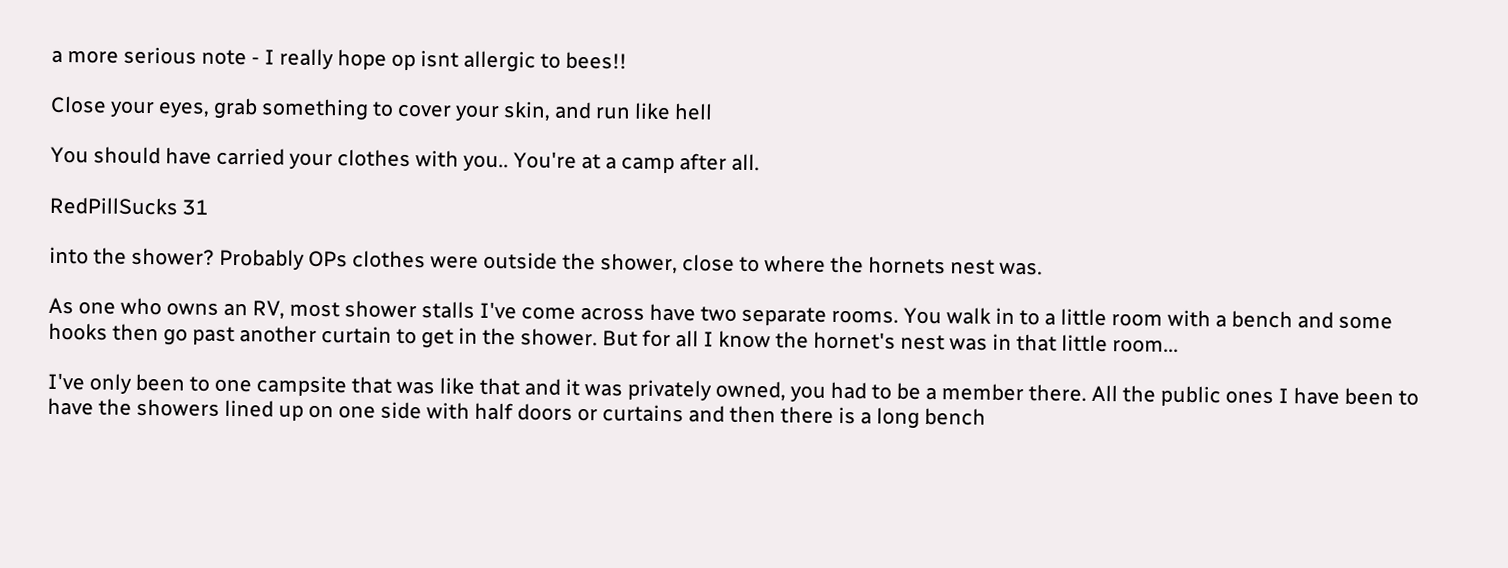a more serious note - I really hope op isnt allergic to bees!!

Close your eyes, grab something to cover your skin, and run like hell

You should have carried your clothes with you.. You're at a camp after all.

RedPillSucks 31

into the shower? Probably OPs clothes were outside the shower, close to where the hornets nest was.

As one who owns an RV, most shower stalls I've come across have two separate rooms. You walk in to a little room with a bench and some hooks then go past another curtain to get in the shower. But for all I know the hornet's nest was in that little room...

I've only been to one campsite that was like that and it was privately owned, you had to be a member there. All the public ones I have been to have the showers lined up on one side with half doors or curtains and then there is a long bench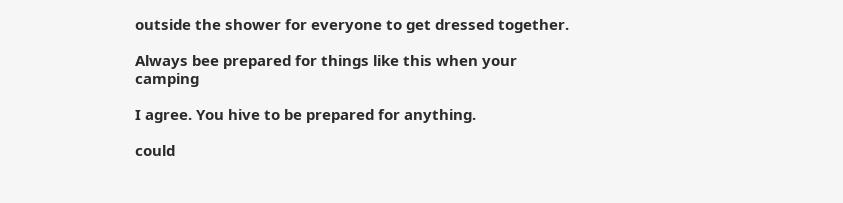outside the shower for everyone to get dressed together.

Always bee prepared for things like this when your camping

I agree. You hive to be prepared for anything.

could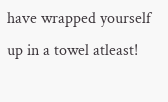have wrapped yourself up in a towel atleast!